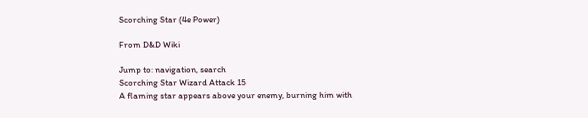Scorching Star (4e Power)

From D&D Wiki

Jump to: navigation, search
Scorching Star Wizard Attack 15
A flaming star appears above your enemy, burning him with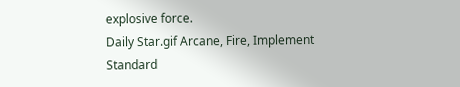explosive force.
Daily Star.gif Arcane, Fire, Implement
Standard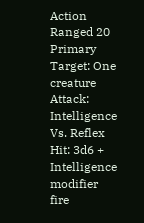Action Ranged 20
Primary Target: One creature
Attack: Intelligence Vs. Reflex
Hit: 3d6 + Intelligence modifier fire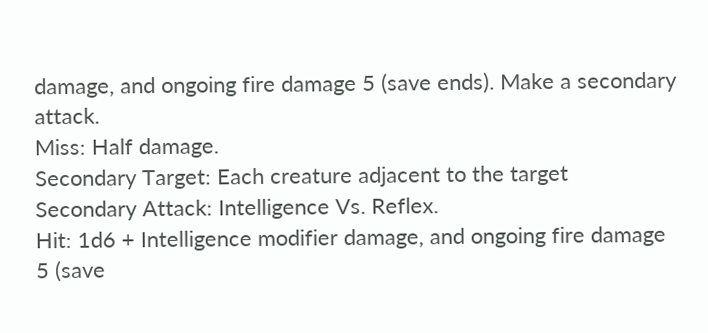damage, and ongoing fire damage 5 (save ends). Make a secondary attack.
Miss: Half damage.
Secondary Target: Each creature adjacent to the target
Secondary Attack: Intelligence Vs. Reflex.
Hit: 1d6 + Intelligence modifier damage, and ongoing fire damage 5 (save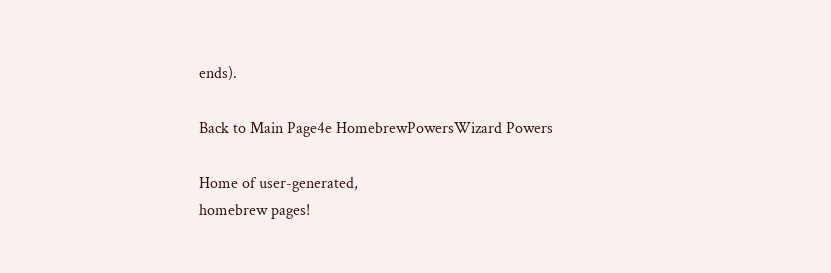ends).

Back to Main Page4e HomebrewPowersWizard Powers

Home of user-generated,
homebrew pages!